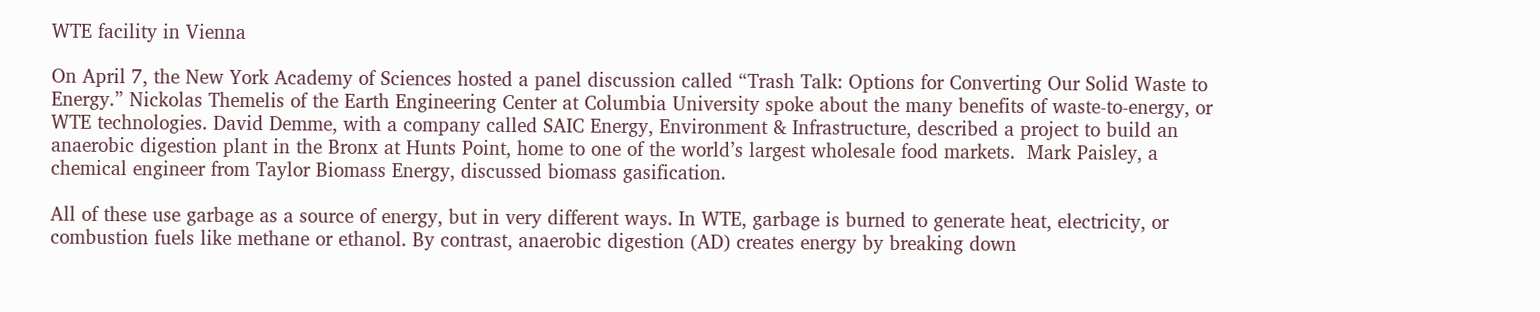WTE facility in Vienna

On April 7, the New York Academy of Sciences hosted a panel discussion called “Trash Talk: Options for Converting Our Solid Waste to Energy.” Nickolas Themelis of the Earth Engineering Center at Columbia University spoke about the many benefits of waste-to-energy, or WTE technologies. David Demme, with a company called SAIC Energy, Environment & Infrastructure, described a project to build an anaerobic digestion plant in the Bronx at Hunts Point, home to one of the world’s largest wholesale food markets.  Mark Paisley, a chemical engineer from Taylor Biomass Energy, discussed biomass gasification.

All of these use garbage as a source of energy, but in very different ways. In WTE, garbage is burned to generate heat, electricity, or combustion fuels like methane or ethanol. By contrast, anaerobic digestion (AD) creates energy by breaking down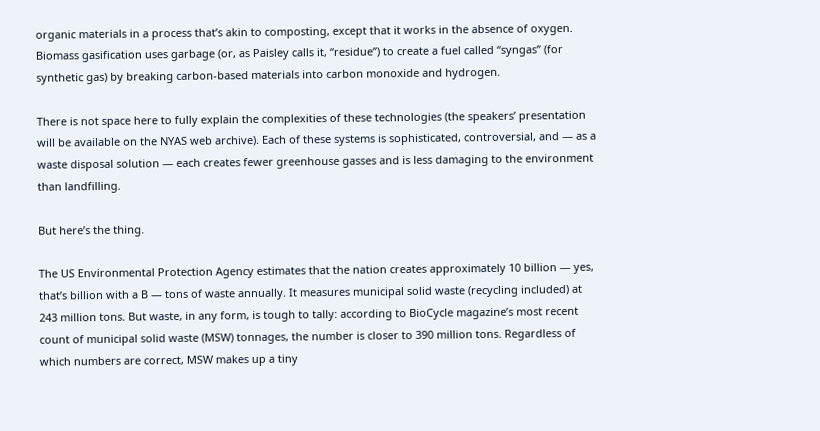organic materials in a process that’s akin to composting, except that it works in the absence of oxygen. Biomass gasification uses garbage (or, as Paisley calls it, “residue”) to create a fuel called “syngas” (for synthetic gas) by breaking carbon-based materials into carbon monoxide and hydrogen.

There is not space here to fully explain the complexities of these technologies (the speakers’ presentation will be available on the NYAS web archive). Each of these systems is sophisticated, controversial, and — as a waste disposal solution — each creates fewer greenhouse gasses and is less damaging to the environment than landfilling.

But here’s the thing.

The US Environmental Protection Agency estimates that the nation creates approximately 10 billion — yes, that’s billion with a B — tons of waste annually. It measures municipal solid waste (recycling included) at 243 million tons. But waste, in any form, is tough to tally: according to BioCycle magazine’s most recent count of municipal solid waste (MSW) tonnages, the number is closer to 390 million tons. Regardless of which numbers are correct, MSW makes up a tiny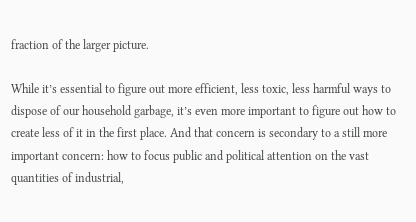fraction of the larger picture.

While it’s essential to figure out more efficient, less toxic, less harmful ways to dispose of our household garbage, it’s even more important to figure out how to create less of it in the first place. And that concern is secondary to a still more important concern: how to focus public and political attention on the vast quantities of industrial,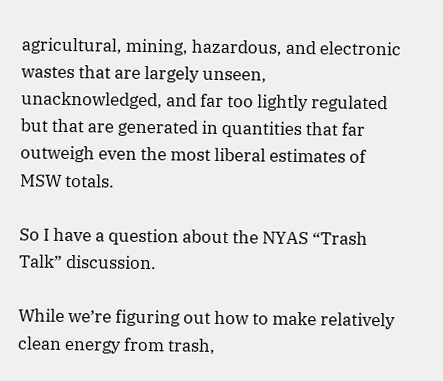agricultural, mining, hazardous, and electronic wastes that are largely unseen, unacknowledged, and far too lightly regulated but that are generated in quantities that far outweigh even the most liberal estimates of MSW totals.

So I have a question about the NYAS “Trash Talk” discussion.

While we’re figuring out how to make relatively clean energy from trash,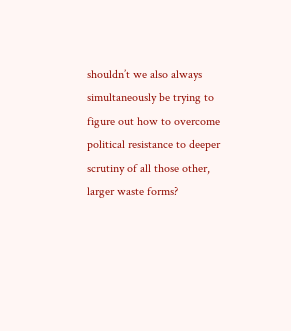shouldn’t we also always simultaneously be trying to figure out how to overcome political resistance to deeper scrutiny of all those other, larger waste forms?